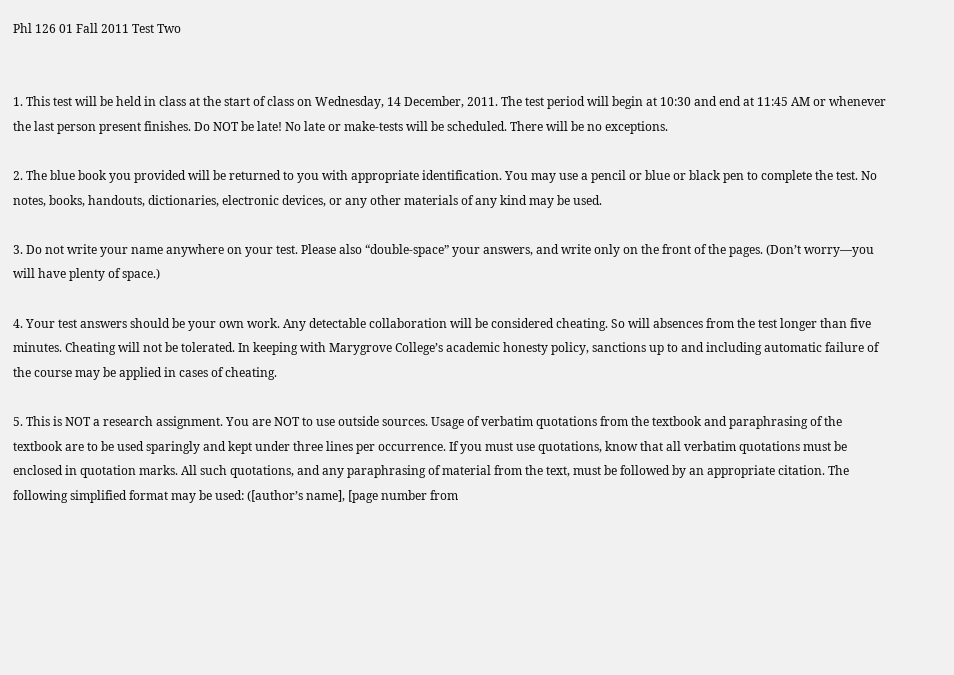Phl 126 01 Fall 2011 Test Two


1. This test will be held in class at the start of class on Wednesday, 14 December, 2011. The test period will begin at 10:30 and end at 11:45 AM or whenever the last person present finishes. Do NOT be late! No late or make-tests will be scheduled. There will be no exceptions.

2. The blue book you provided will be returned to you with appropriate identification. You may use a pencil or blue or black pen to complete the test. No notes, books, handouts, dictionaries, electronic devices, or any other materials of any kind may be used.

3. Do not write your name anywhere on your test. Please also “double-space” your answers, and write only on the front of the pages. (Don’t worry—you will have plenty of space.)

4. Your test answers should be your own work. Any detectable collaboration will be considered cheating. So will absences from the test longer than five minutes. Cheating will not be tolerated. In keeping with Marygrove College’s academic honesty policy, sanctions up to and including automatic failure of the course may be applied in cases of cheating.

5. This is NOT a research assignment. You are NOT to use outside sources. Usage of verbatim quotations from the textbook and paraphrasing of the textbook are to be used sparingly and kept under three lines per occurrence. If you must use quotations, know that all verbatim quotations must be enclosed in quotation marks. All such quotations, and any paraphrasing of material from the text, must be followed by an appropriate citation. The following simplified format may be used: ([author’s name], [page number from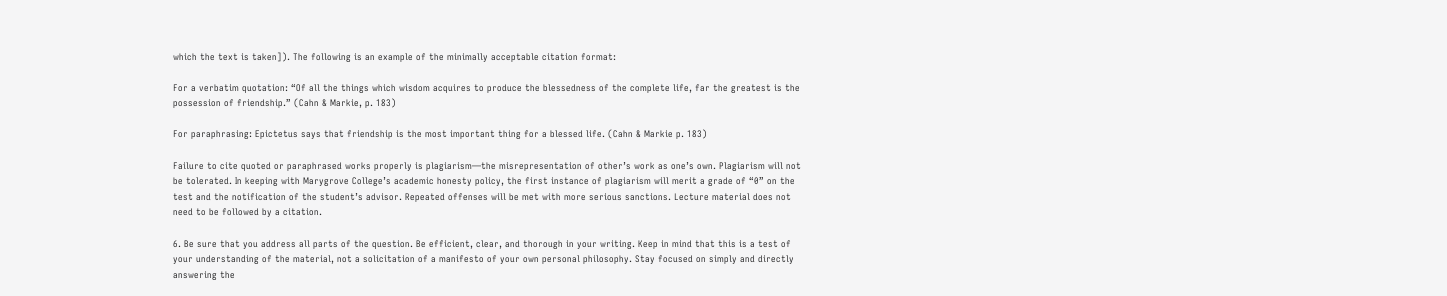which the text is taken]). The following is an example of the minimally acceptable citation format:

For a verbatim quotation: “Of all the things which wisdom acquires to produce the blessedness of the complete life, far the greatest is the possession of friendship.” (Cahn & Markie, p. 183)

For paraphrasing: Epictetus says that friendship is the most important thing for a blessed life. (Cahn & Markie p. 183)

Failure to cite quoted or paraphrased works properly is plagiarism—the misrepresentation of other’s work as one’s own. Plagiarism will not be tolerated. In keeping with Marygrove College’s academic honesty policy, the first instance of plagiarism will merit a grade of “0” on the test and the notification of the student’s advisor. Repeated offenses will be met with more serious sanctions. Lecture material does not need to be followed by a citation.

6. Be sure that you address all parts of the question. Be efficient, clear, and thorough in your writing. Keep in mind that this is a test of your understanding of the material, not a solicitation of a manifesto of your own personal philosophy. Stay focused on simply and directly answering the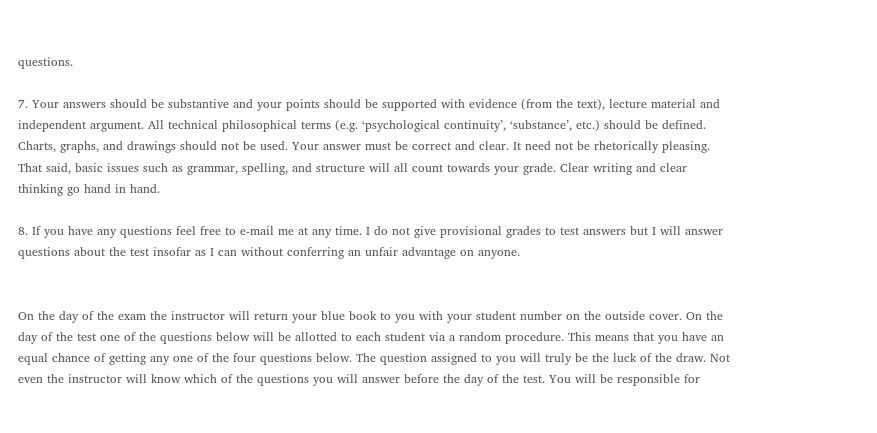questions.

7. Your answers should be substantive and your points should be supported with evidence (from the text), lecture material and independent argument. All technical philosophical terms (e.g. ‘psychological continuity’, ‘substance’, etc.) should be defined. Charts, graphs, and drawings should not be used. Your answer must be correct and clear. It need not be rhetorically pleasing. That said, basic issues such as grammar, spelling, and structure will all count towards your grade. Clear writing and clear thinking go hand in hand.

8. If you have any questions feel free to e-mail me at any time. I do not give provisional grades to test answers but I will answer questions about the test insofar as I can without conferring an unfair advantage on anyone.


On the day of the exam the instructor will return your blue book to you with your student number on the outside cover. On the day of the test one of the questions below will be allotted to each student via a random procedure. This means that you have an equal chance of getting any one of the four questions below. The question assigned to you will truly be the luck of the draw. Not even the instructor will know which of the questions you will answer before the day of the test. You will be responsible for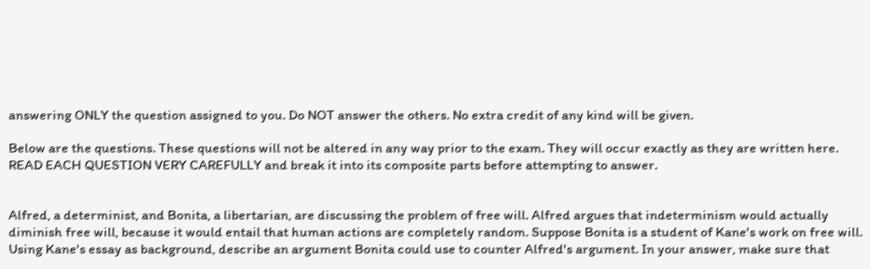answering ONLY the question assigned to you. Do NOT answer the others. No extra credit of any kind will be given.

Below are the questions. These questions will not be altered in any way prior to the exam. They will occur exactly as they are written here. READ EACH QUESTION VERY CAREFULLY and break it into its composite parts before attempting to answer.


Alfred, a determinist, and Bonita, a libertarian, are discussing the problem of free will. Alfred argues that indeterminism would actually diminish free will, because it would entail that human actions are completely random. Suppose Bonita is a student of Kane's work on free will. Using Kane's essay as background, describe an argument Bonita could use to counter Alfred's argument. In your answer, make sure that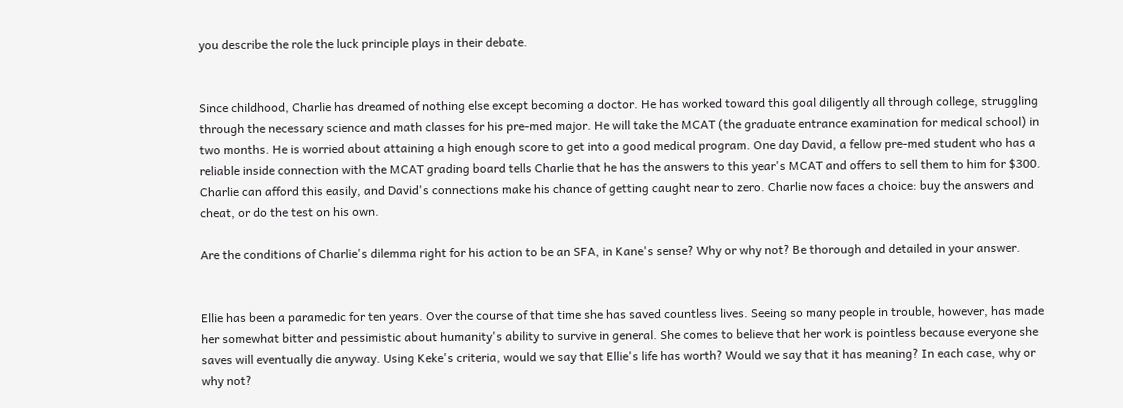you describe the role the luck principle plays in their debate.


Since childhood, Charlie has dreamed of nothing else except becoming a doctor. He has worked toward this goal diligently all through college, struggling through the necessary science and math classes for his pre-med major. He will take the MCAT (the graduate entrance examination for medical school) in two months. He is worried about attaining a high enough score to get into a good medical program. One day David, a fellow pre-med student who has a reliable inside connection with the MCAT grading board tells Charlie that he has the answers to this year's MCAT and offers to sell them to him for $300. Charlie can afford this easily, and David's connections make his chance of getting caught near to zero. Charlie now faces a choice: buy the answers and cheat, or do the test on his own.

Are the conditions of Charlie's dilemma right for his action to be an SFA, in Kane's sense? Why or why not? Be thorough and detailed in your answer.


Ellie has been a paramedic for ten years. Over the course of that time she has saved countless lives. Seeing so many people in trouble, however, has made her somewhat bitter and pessimistic about humanity's ability to survive in general. She comes to believe that her work is pointless because everyone she saves will eventually die anyway. Using Keke's criteria, would we say that Ellie's life has worth? Would we say that it has meaning? In each case, why or why not?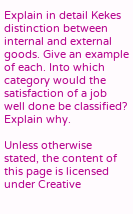Explain in detail Kekes distinction between internal and external goods. Give an example of each. Into which category would the satisfaction of a job well done be classified? Explain why.

Unless otherwise stated, the content of this page is licensed under Creative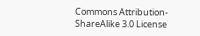Commons Attribution-ShareAlike 3.0 License